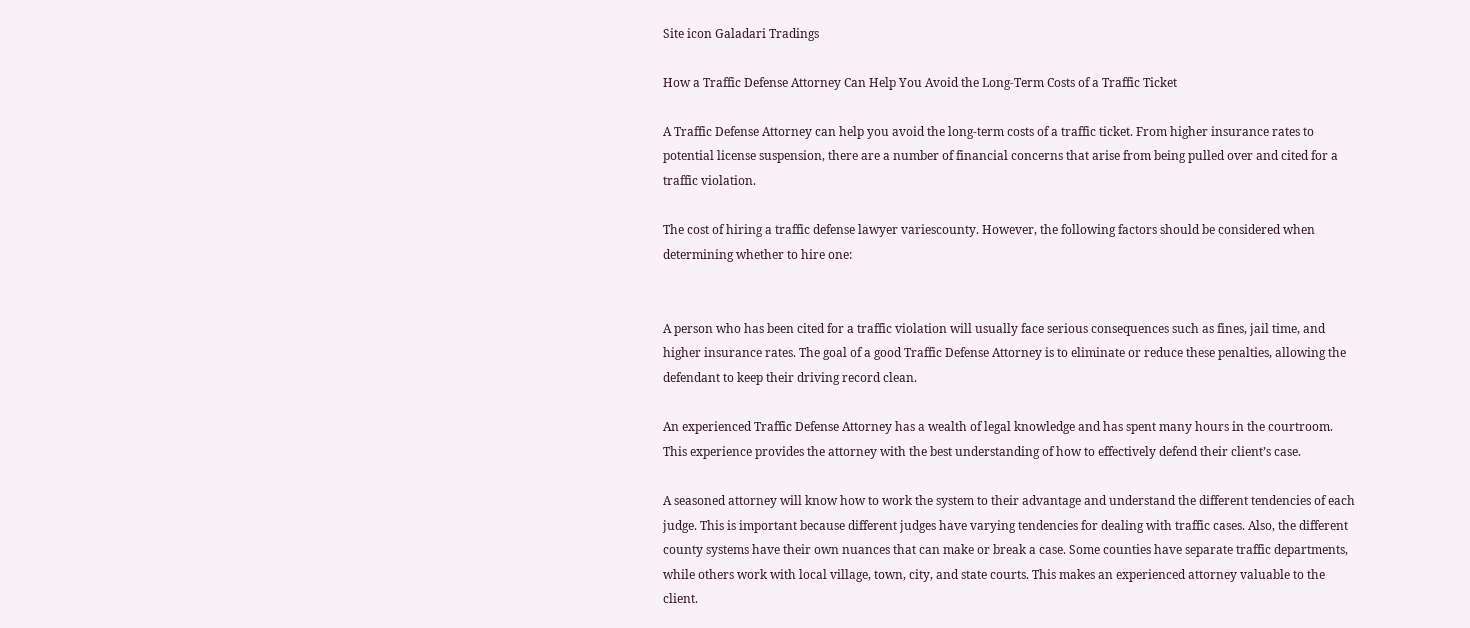Site icon Galadari Tradings

How a Traffic Defense Attorney Can Help You Avoid the Long-Term Costs of a Traffic Ticket

A Traffic Defense Attorney can help you avoid the long-term costs of a traffic ticket. From higher insurance rates to potential license suspension, there are a number of financial concerns that arise from being pulled over and cited for a traffic violation.

The cost of hiring a traffic defense lawyer variescounty. However, the following factors should be considered when determining whether to hire one:


A person who has been cited for a traffic violation will usually face serious consequences such as fines, jail time, and higher insurance rates. The goal of a good Traffic Defense Attorney is to eliminate or reduce these penalties, allowing the defendant to keep their driving record clean.

An experienced Traffic Defense Attorney has a wealth of legal knowledge and has spent many hours in the courtroom. This experience provides the attorney with the best understanding of how to effectively defend their client’s case.

A seasoned attorney will know how to work the system to their advantage and understand the different tendencies of each judge. This is important because different judges have varying tendencies for dealing with traffic cases. Also, the different county systems have their own nuances that can make or break a case. Some counties have separate traffic departments, while others work with local village, town, city, and state courts. This makes an experienced attorney valuable to the client.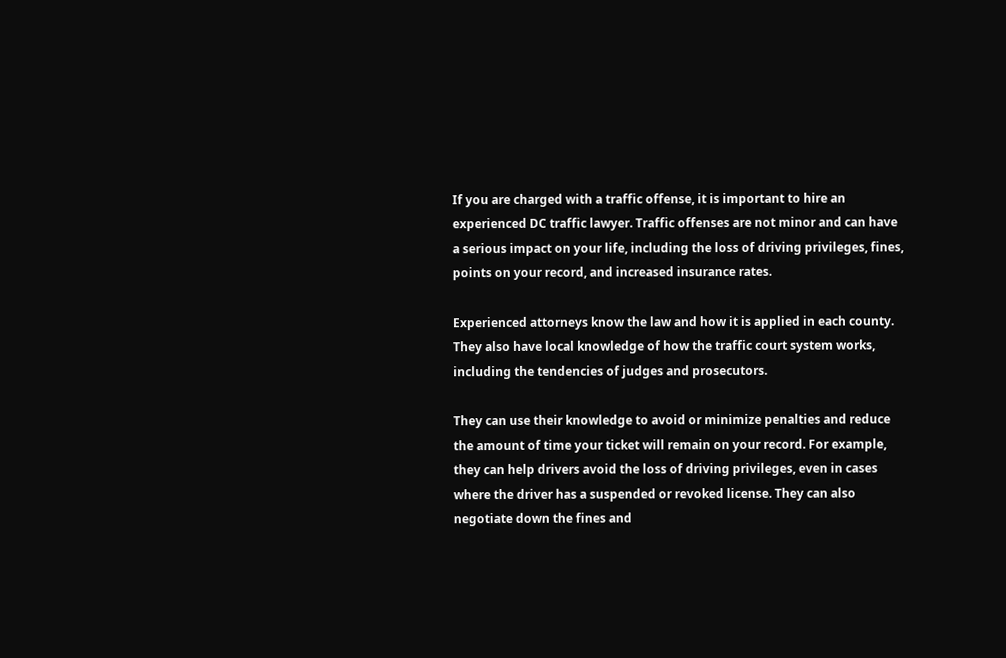If you are charged with a traffic offense, it is important to hire an experienced DC traffic lawyer. Traffic offenses are not minor and can have a serious impact on your life, including the loss of driving privileges, fines, points on your record, and increased insurance rates.

Experienced attorneys know the law and how it is applied in each county. They also have local knowledge of how the traffic court system works, including the tendencies of judges and prosecutors.

They can use their knowledge to avoid or minimize penalties and reduce the amount of time your ticket will remain on your record. For example, they can help drivers avoid the loss of driving privileges, even in cases where the driver has a suspended or revoked license. They can also negotiate down the fines and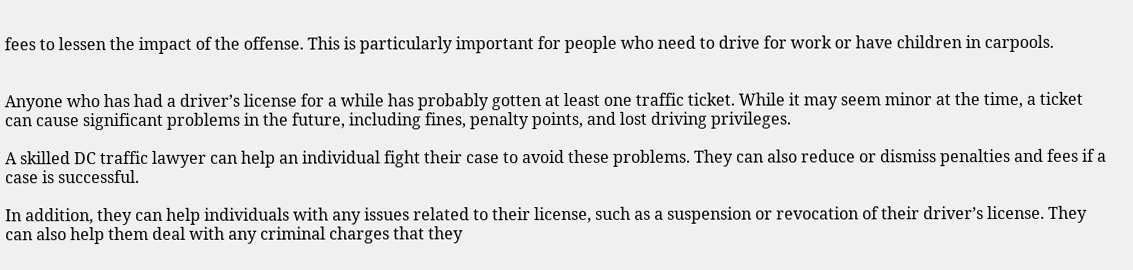fees to lessen the impact of the offense. This is particularly important for people who need to drive for work or have children in carpools.


Anyone who has had a driver’s license for a while has probably gotten at least one traffic ticket. While it may seem minor at the time, a ticket can cause significant problems in the future, including fines, penalty points, and lost driving privileges.

A skilled DC traffic lawyer can help an individual fight their case to avoid these problems. They can also reduce or dismiss penalties and fees if a case is successful.

In addition, they can help individuals with any issues related to their license, such as a suspension or revocation of their driver’s license. They can also help them deal with any criminal charges that they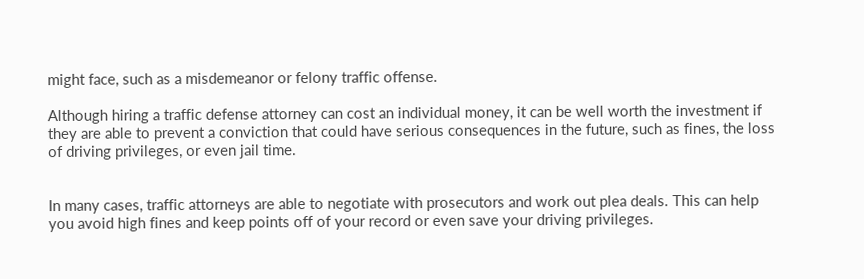might face, such as a misdemeanor or felony traffic offense.

Although hiring a traffic defense attorney can cost an individual money, it can be well worth the investment if they are able to prevent a conviction that could have serious consequences in the future, such as fines, the loss of driving privileges, or even jail time.


In many cases, traffic attorneys are able to negotiate with prosecutors and work out plea deals. This can help you avoid high fines and keep points off of your record or even save your driving privileges.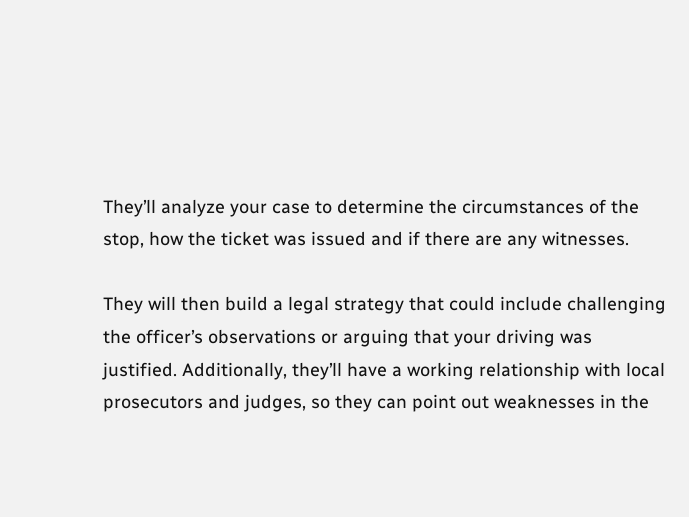They’ll analyze your case to determine the circumstances of the stop, how the ticket was issued and if there are any witnesses.

They will then build a legal strategy that could include challenging the officer’s observations or arguing that your driving was justified. Additionally, they’ll have a working relationship with local prosecutors and judges, so they can point out weaknesses in the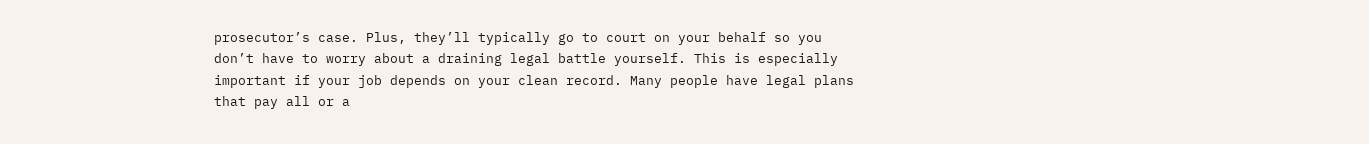prosecutor’s case. Plus, they’ll typically go to court on your behalf so you don’t have to worry about a draining legal battle yourself. This is especially important if your job depends on your clean record. Many people have legal plans that pay all or a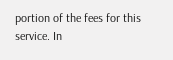portion of the fees for this service. In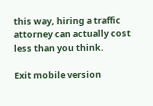this way, hiring a traffic attorney can actually cost less than you think.

Exit mobile version